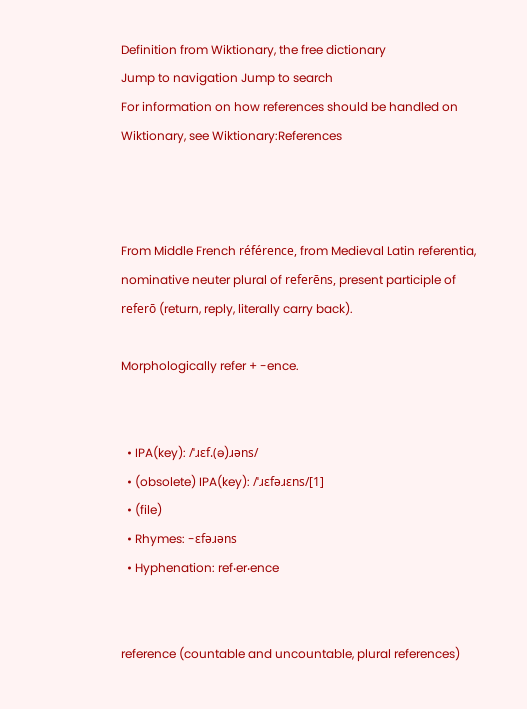Definition from Wiktionary, the free dictionary
Jump to navigation Jump to search
For information on how references should be handled on Wiktionary, see Wiktionary:References



From Middle French référence, from Medieval Latin referentia, nominative neuter plural of referēns, present participle of referō (return, reply, literally carry back).

Morphologically refer + -ence.


  • IPA(key): /ˈɹɛf.(ə)ɹəns/
  • (obsolete) IPA(key): /ˈɹɛfəɹɛns/[1]
  • (file)
  • Rhymes: -ɛfəɹəns
  • Hyphenation: ref‧er‧ence


reference (countable and uncountable, plural references)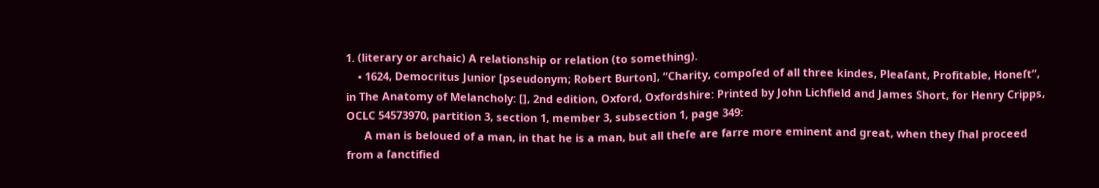1. (literary or archaic) A relationship or relation (to something).
    • 1624, Democritus Junior [pseudonym; Robert Burton], “Charity, compoſed of all three kindes, Pleaſant, Profitable, Honeſt”, in The Anatomy of Melancholy: [], 2nd edition, Oxford, Oxfordshire: Printed by John Lichfield and James Short, for Henry Cripps, OCLC 54573970, partition 3, section 1, member 3, subsection 1, page 349:
      A man is beloued of a man, in that he is a man, but all theſe are farre more eminent and great, when they ſhal proceed from a ſanctified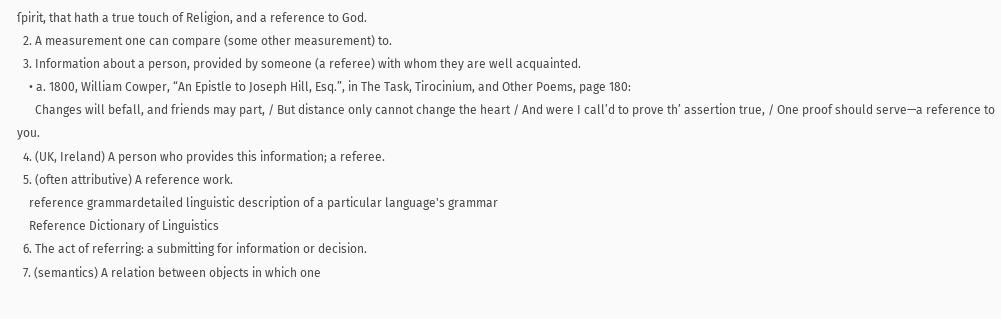ſpirit, that hath a true touch of Religion, and a reference to God.
  2. A measurement one can compare (some other measurement) to.
  3. Information about a person, provided by someone (a referee) with whom they are well acquainted.
    • a. 1800, William Cowper, “An Epistle to Joseph Hill, Esq.”, in The Task, Tirocinium, and Other Poems, page 180:
      Changes will befall, and friends may part, / But distance only cannot change the heart / And were I call’d to prove th’ assertion true, / One proof should serve—a reference to you.
  4. (UK, Ireland) A person who provides this information; a referee.
  5. (often attributive) A reference work.
    reference grammardetailed linguistic description of a particular language's grammar
    Reference Dictionary of Linguistics
  6. The act of referring: a submitting for information or decision.
  7. (semantics) A relation between objects in which one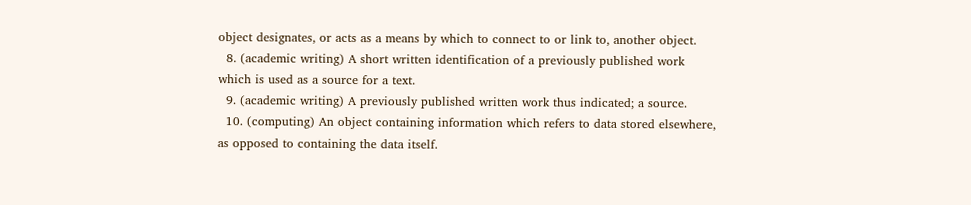object designates, or acts as a means by which to connect to or link to, another object.
  8. (academic writing) A short written identification of a previously published work which is used as a source for a text.
  9. (academic writing) A previously published written work thus indicated; a source.
  10. (computing) An object containing information which refers to data stored elsewhere, as opposed to containing the data itself.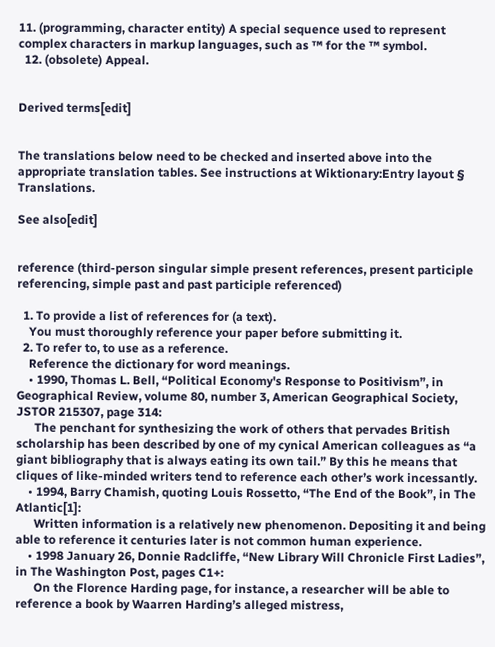11. (programming, character entity) A special sequence used to represent complex characters in markup languages, such as ™ for the ™ symbol.
  12. (obsolete) Appeal.


Derived terms[edit]


The translations below need to be checked and inserted above into the appropriate translation tables. See instructions at Wiktionary:Entry layout § Translations.

See also[edit]


reference (third-person singular simple present references, present participle referencing, simple past and past participle referenced)

  1. To provide a list of references for (a text).
    You must thoroughly reference your paper before submitting it.
  2. To refer to, to use as a reference.
    Reference the dictionary for word meanings.
    • 1990, Thomas L. Bell, “Political Economy's Response to Positivism”, in Geographical Review, volume 80, number 3, American Geographical Society, JSTOR 215307, page 314:
      The penchant for synthesizing the work of others that pervades British scholarship has been described by one of my cynical American colleagues as “a giant bibliography that is always eating its own tail.” By this he means that cliques of like-minded writers tend to reference each other’s work incessantly.
    • 1994, Barry Chamish, quoting Louis Rossetto, “The End of the Book”, in The Atlantic[1]:
      Written information is a relatively new phenomenon. Depositing it and being able to reference it centuries later is not common human experience.
    • 1998 January 26, Donnie Radcliffe, “New Library Will Chronicle First Ladies”, in The Washington Post, pages C1+:
      On the Florence Harding page, for instance, a researcher will be able to reference a book by Waarren Harding’s alleged mistress,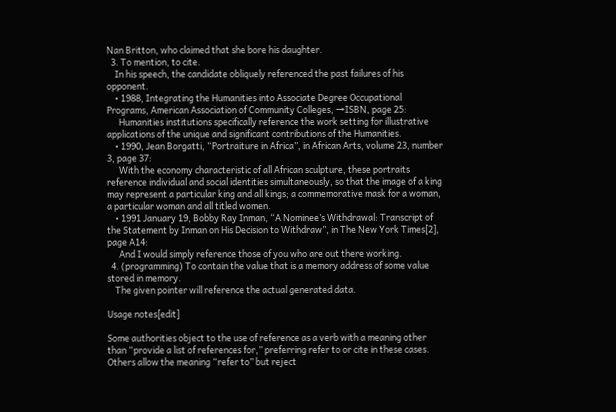Nan Britton, who claimed that she bore his daughter.
  3. To mention, to cite.
    In his speech, the candidate obliquely referenced the past failures of his opponent.
    • 1988, Integrating the Humanities into Associate Degree Occupational Programs, American Association of Community Colleges, →ISBN, page 25:
      Humanities institutions specifically reference the work setting for illustrative applications of the unique and significant contributions of the Humanities.
    • 1990, Jean Borgatti, “Portraiture in Africa”, in African Arts, volume 23, number 3, page 37:
      With the economy characteristic of all African sculpture, these portraits reference individual and social identities simultaneously, so that the image of a king may represent a particular king and all kings; a commemorative mask for a woman, a particular woman and all titled women.
    • 1991 January 19, Bobby Ray Inman, “A Nominee’s Withdrawal: Transcript of the Statement by Inman on His Decision to Withdraw”, in The New York Times[2], page A14:
      And I would simply reference those of you who are out there working.
  4. (programming) To contain the value that is a memory address of some value stored in memory.
    The given pointer will reference the actual generated data.

Usage notes[edit]

Some authorities object to the use of reference as a verb with a meaning other than “provide a list of references for,” preferring refer to or cite in these cases. Others allow the meaning “refer to” but reject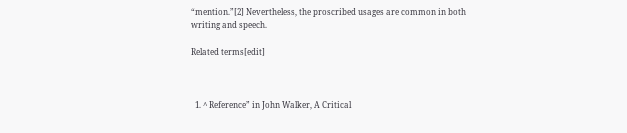“mention.”[2] Nevertheless, the proscribed usages are common in both writing and speech.

Related terms[edit]



  1. ^ Reference” in John Walker, A Critical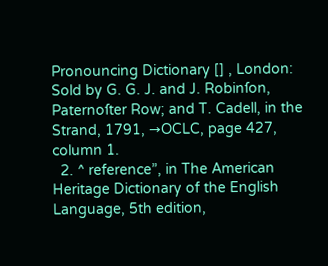Pronouncing Dictionary [] , London: Sold by G. G. J. and J. Robinſon, Paternoſter Row; and T. Cadell, in the Strand, 1791, →OCLC, page 427, column 1.
  2. ^ reference”, in The American Heritage Dictionary of the English Language, 5th edition,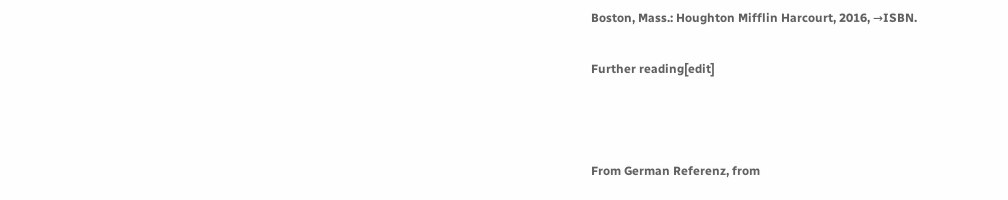Boston, Mass.: Houghton Mifflin Harcourt, 2016, →ISBN.

Further reading[edit]



From German Referenz, from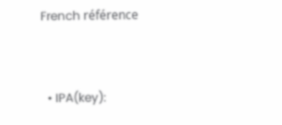French référence


  • IPA(key):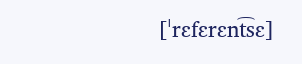[ˈrɛfɛrɛnt͡sɛ]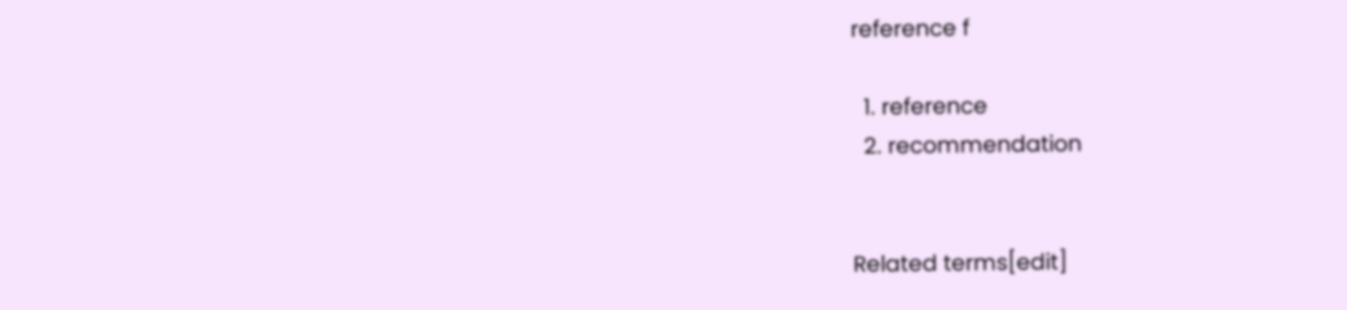reference f

  1. reference
  2. recommendation


Related terms[edit]